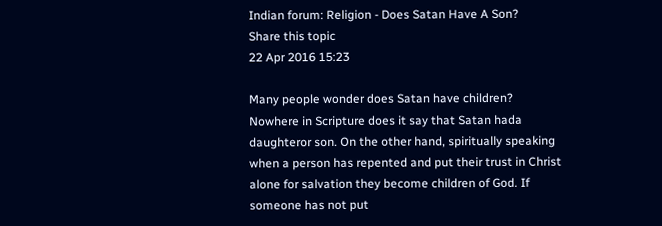Indian forum: Religion - Does Satan Have A Son?
Share this topic
22 Apr 2016 15:23

Many people wonder does Satan have children? Nowhere in Scripture does it say that Satan hada daughteror son. On the other hand, spiritually speaking when a person has repented and put their trust in Christ alone for salvation they become children of God. If someone has not put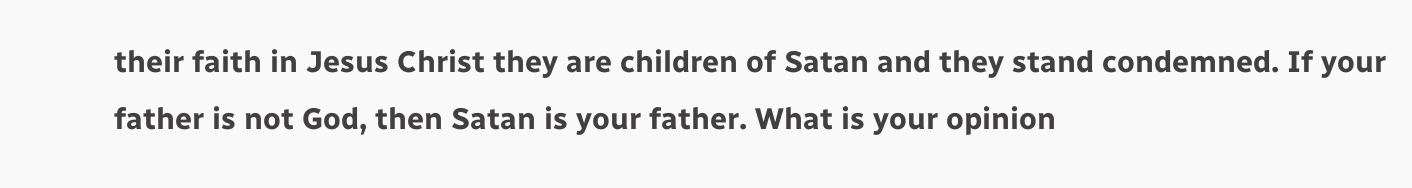their faith in Jesus Christ they are children of Satan and they stand condemned. If your father is not God, then Satan is your father. What is your opinion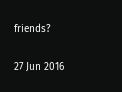friends?

27 Jun 2016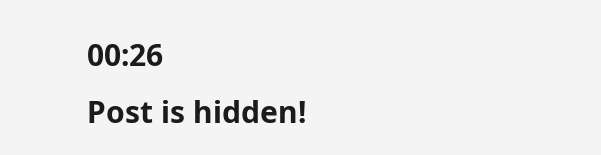00:26
Post is hidden!